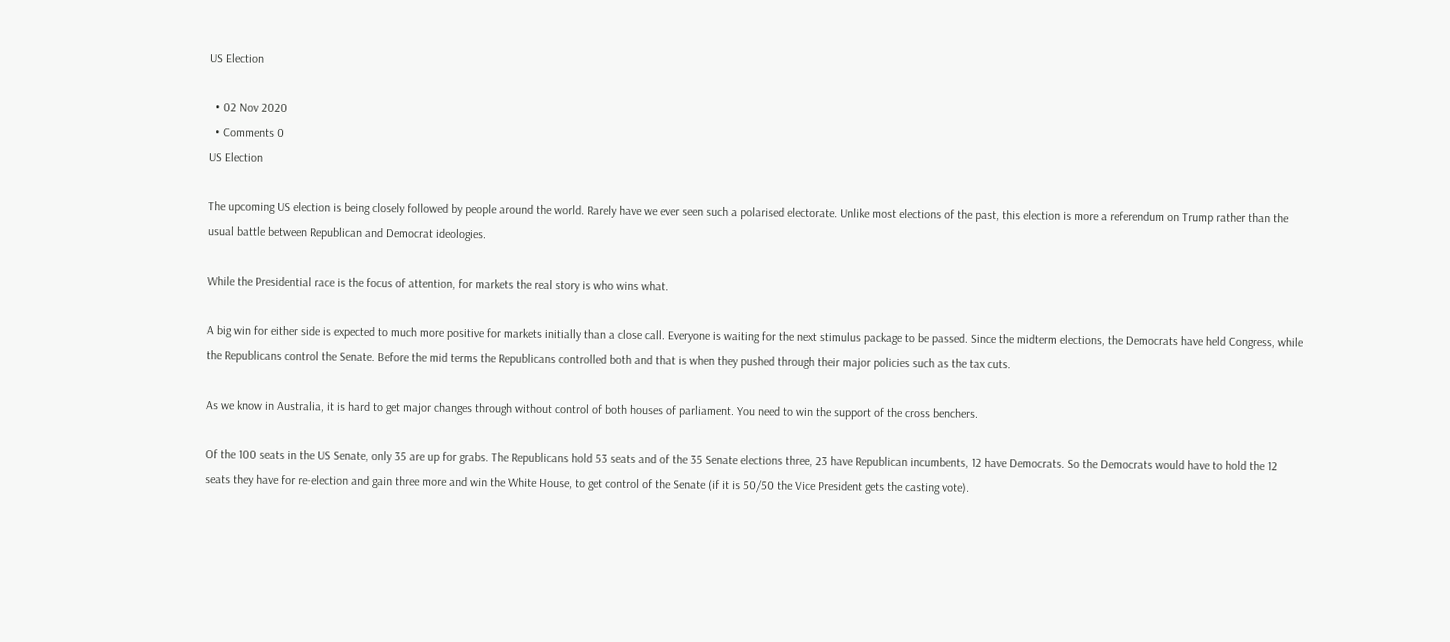US Election

  • 02 Nov 2020
  • Comments 0
US Election

The upcoming US election is being closely followed by people around the world. Rarely have we ever seen such a polarised electorate. Unlike most elections of the past, this election is more a referendum on Trump rather than the usual battle between Republican and Democrat ideologies.

While the Presidential race is the focus of attention, for markets the real story is who wins what.

A big win for either side is expected to much more positive for markets initially than a close call. Everyone is waiting for the next stimulus package to be passed. Since the midterm elections, the Democrats have held Congress, while the Republicans control the Senate. Before the mid terms the Republicans controlled both and that is when they pushed through their major policies such as the tax cuts.

As we know in Australia, it is hard to get major changes through without control of both houses of parliament. You need to win the support of the cross benchers.

Of the 100 seats in the US Senate, only 35 are up for grabs. The Republicans hold 53 seats and of the 35 Senate elections three, 23 have Republican incumbents, 12 have Democrats. So the Democrats would have to hold the 12 seats they have for re-election and gain three more and win the White House, to get control of the Senate (if it is 50/50 the Vice President gets the casting vote).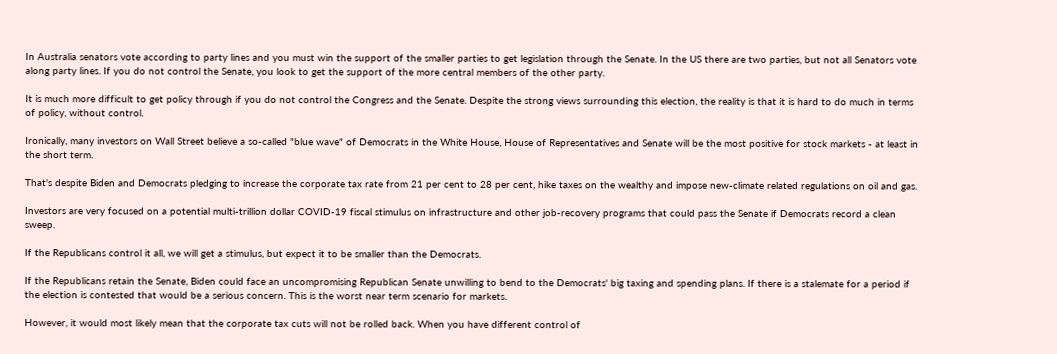In Australia senators vote according to party lines and you must win the support of the smaller parties to get legislation through the Senate. In the US there are two parties, but not all Senators vote along party lines. If you do not control the Senate, you look to get the support of the more central members of the other party.

It is much more difficult to get policy through if you do not control the Congress and the Senate. Despite the strong views surrounding this election, the reality is that it is hard to do much in terms of policy, without control.

Ironically, many investors on Wall Street believe a so-called "blue wave" of Democrats in the White House, House of Representatives and Senate will be the most positive for stock markets - at least in the short term.

That's despite Biden and Democrats pledging to increase the corporate tax rate from 21 per cent to 28 per cent, hike taxes on the wealthy and impose new-climate related regulations on oil and gas.

Investors are very focused on a potential multi-trillion dollar COVID-19 fiscal stimulus on infrastructure and other job-recovery programs that could pass the Senate if Democrats record a clean sweep.

If the Republicans control it all, we will get a stimulus, but expect it to be smaller than the Democrats.

If the Republicans retain the Senate, Biden could face an uncompromising Republican Senate unwilling to bend to the Democrats' big taxing and spending plans. If there is a stalemate for a period if the election is contested that would be a serious concern. This is the worst near term scenario for markets.

However, it would most likely mean that the corporate tax cuts will not be rolled back. When you have different control of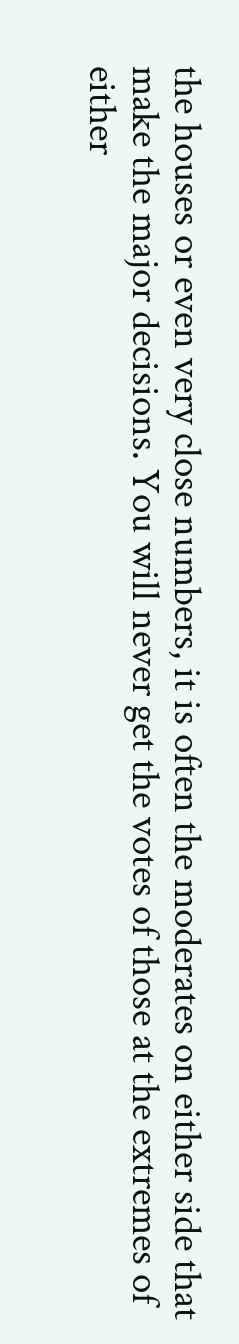the houses or even very close numbers, it is often the moderates on either side that make the major decisions. You will never get the votes of those at the extremes of either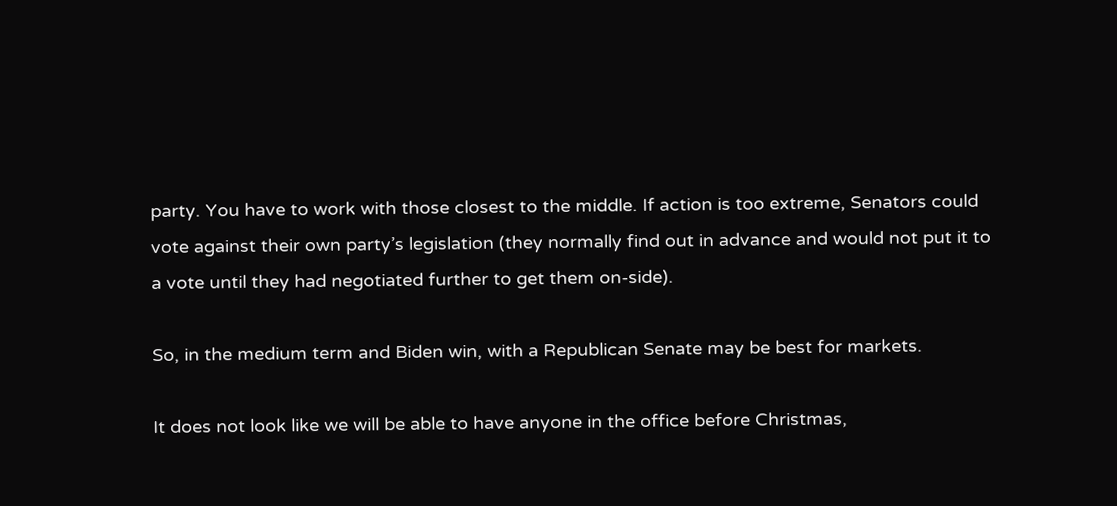party. You have to work with those closest to the middle. If action is too extreme, Senators could vote against their own party’s legislation (they normally find out in advance and would not put it to a vote until they had negotiated further to get them on-side).

So, in the medium term and Biden win, with a Republican Senate may be best for markets.

It does not look like we will be able to have anyone in the office before Christmas,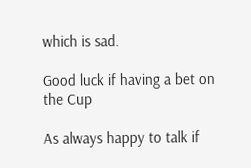which is sad.

Good luck if having a bet on the Cup

As always happy to talk if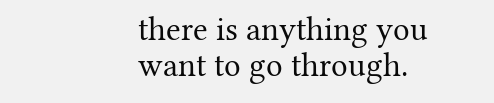there is anything you want to go through.